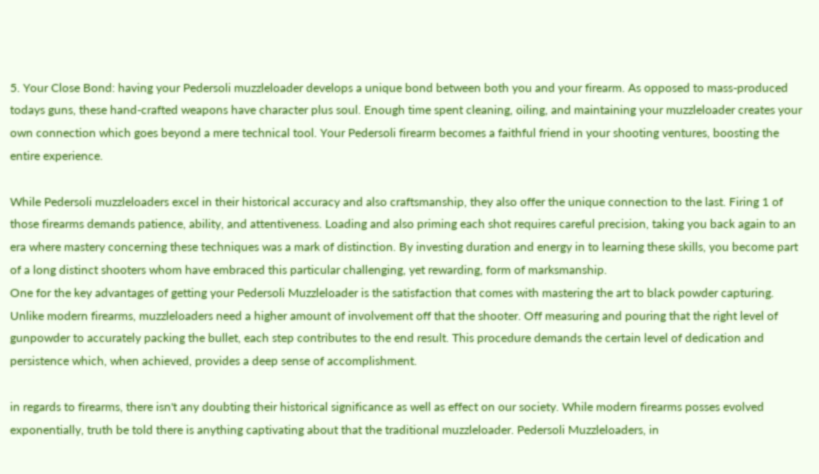5. Your Close Bond: having your Pedersoli muzzleloader develops a unique bond between both you and your firearm. As opposed to mass-produced todays guns, these hand-crafted weapons have character plus soul. Enough time spent cleaning, oiling, and maintaining your muzzleloader creates your own connection which goes beyond a mere technical tool. Your Pedersoli firearm becomes a faithful friend in your shooting ventures, boosting the entire experience.

While Pedersoli muzzleloaders excel in their historical accuracy and also craftsmanship, they also offer the unique connection to the last. Firing 1 of those firearms demands patience, ability, and attentiveness. Loading and also priming each shot requires careful precision, taking you back again to an era where mastery concerning these techniques was a mark of distinction. By investing duration and energy in to learning these skills, you become part of a long distinct shooters whom have embraced this particular challenging, yet rewarding, form of marksmanship.
One for the key advantages of getting your Pedersoli Muzzleloader is the satisfaction that comes with mastering the art to black powder capturing. Unlike modern firearms, muzzleloaders need a higher amount of involvement off that the shooter. Off measuring and pouring that the right level of gunpowder to accurately packing the bullet, each step contributes to the end result. This procedure demands the certain level of dedication and persistence which, when achieved, provides a deep sense of accomplishment.

in regards to firearms, there isn't any doubting their historical significance as well as effect on our society. While modern firearms posses evolved exponentially, truth be told there is anything captivating about that the traditional muzzleloader. Pedersoli Muzzleloaders, in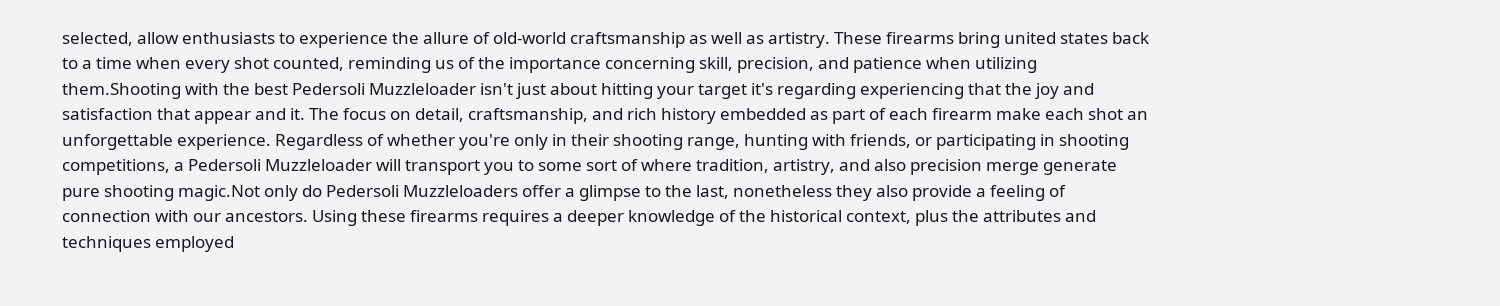selected, allow enthusiasts to experience the allure of old-world craftsmanship as well as artistry. These firearms bring united states back to a time when every shot counted, reminding us of the importance concerning skill, precision, and patience when utilizing them.Shooting with the best Pedersoli Muzzleloader isn't just about hitting your target it's regarding experiencing that the joy and satisfaction that appear and it. The focus on detail, craftsmanship, and rich history embedded as part of each firearm make each shot an unforgettable experience. Regardless of whether you're only in their shooting range, hunting with friends, or participating in shooting competitions, a Pedersoli Muzzleloader will transport you to some sort of where tradition, artistry, and also precision merge generate pure shooting magic.Not only do Pedersoli Muzzleloaders offer a glimpse to the last, nonetheless they also provide a feeling of connection with our ancestors. Using these firearms requires a deeper knowledge of the historical context, plus the attributes and techniques employed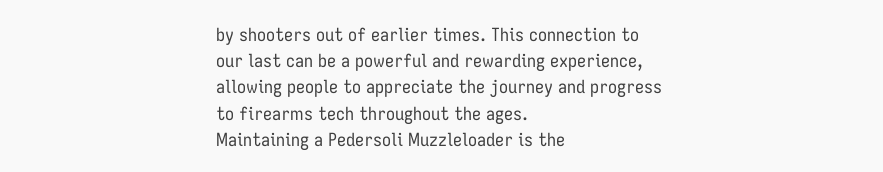by shooters out of earlier times. This connection to our last can be a powerful and rewarding experience, allowing people to appreciate the journey and progress to firearms tech throughout the ages.
Maintaining a Pedersoli Muzzleloader is the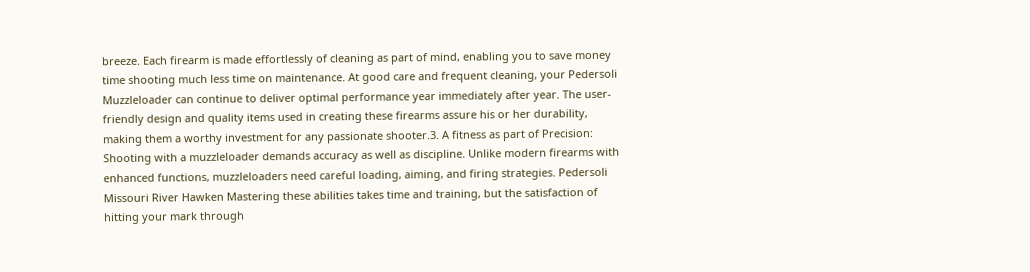breeze. Each firearm is made effortlessly of cleaning as part of mind, enabling you to save money time shooting much less time on maintenance. At good care and frequent cleaning, your Pedersoli Muzzleloader can continue to deliver optimal performance year immediately after year. The user-friendly design and quality items used in creating these firearms assure his or her durability, making them a worthy investment for any passionate shooter.3. A fitness as part of Precision: Shooting with a muzzleloader demands accuracy as well as discipline. Unlike modern firearms with enhanced functions, muzzleloaders need careful loading, aiming, and firing strategies. Pedersoli Missouri River Hawken Mastering these abilities takes time and training, but the satisfaction of hitting your mark through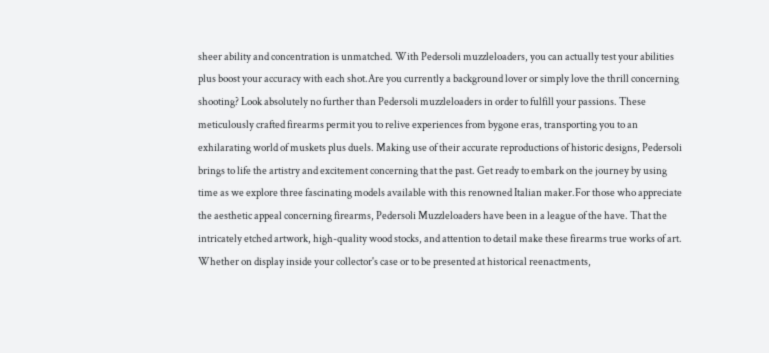sheer ability and concentration is unmatched. With Pedersoli muzzleloaders, you can actually test your abilities plus boost your accuracy with each shot.Are you currently a background lover or simply love the thrill concerning shooting? Look absolutely no further than Pedersoli muzzleloaders in order to fulfill your passions. These meticulously crafted firearms permit you to relive experiences from bygone eras, transporting you to an exhilarating world of muskets plus duels. Making use of their accurate reproductions of historic designs, Pedersoli brings to life the artistry and excitement concerning that the past. Get ready to embark on the journey by using time as we explore three fascinating models available with this renowned Italian maker.For those who appreciate the aesthetic appeal concerning firearms, Pedersoli Muzzleloaders have been in a league of the have. That the intricately etched artwork, high-quality wood stocks, and attention to detail make these firearms true works of art. Whether on display inside your collector's case or to be presented at historical reenactments,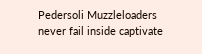Pedersoli Muzzleloaders never fail inside captivate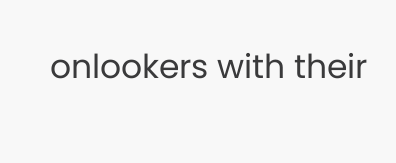onlookers with their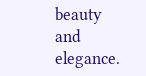beauty and elegance.